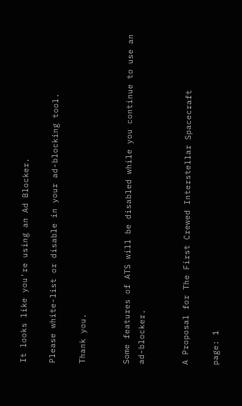It looks like you're using an Ad Blocker.

Please white-list or disable in your ad-blocking tool.

Thank you.


Some features of ATS will be disabled while you continue to use an ad-blocker.


A Proposal for The First Crewed Interstellar Spacecraft

page: 1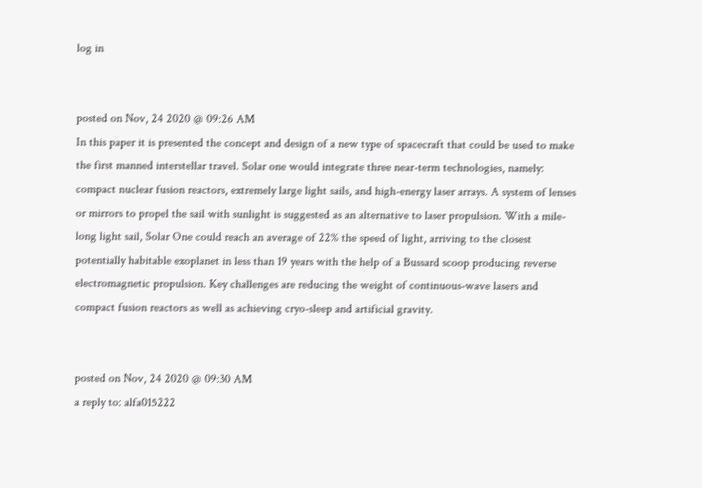log in


posted on Nov, 24 2020 @ 09:26 AM
In this paper it is presented the concept and design of a new type of spacecraft that could be used to make the first manned interstellar travel. Solar one would integrate three near-term technologies, namely: compact nuclear fusion reactors, extremely large light sails, and high-energy laser arrays. A system of lenses or mirrors to propel the sail with sunlight is suggested as an alternative to laser propulsion. With a mile-long light sail, Solar One could reach an average of 22% the speed of light, arriving to the closest potentially habitable exoplanet in less than 19 years with the help of a Bussard scoop producing reverse electromagnetic propulsion. Key challenges are reducing the weight of continuous-wave lasers and compact fusion reactors as well as achieving cryo-sleep and artificial gravity.


posted on Nov, 24 2020 @ 09:30 AM
a reply to: alfa015222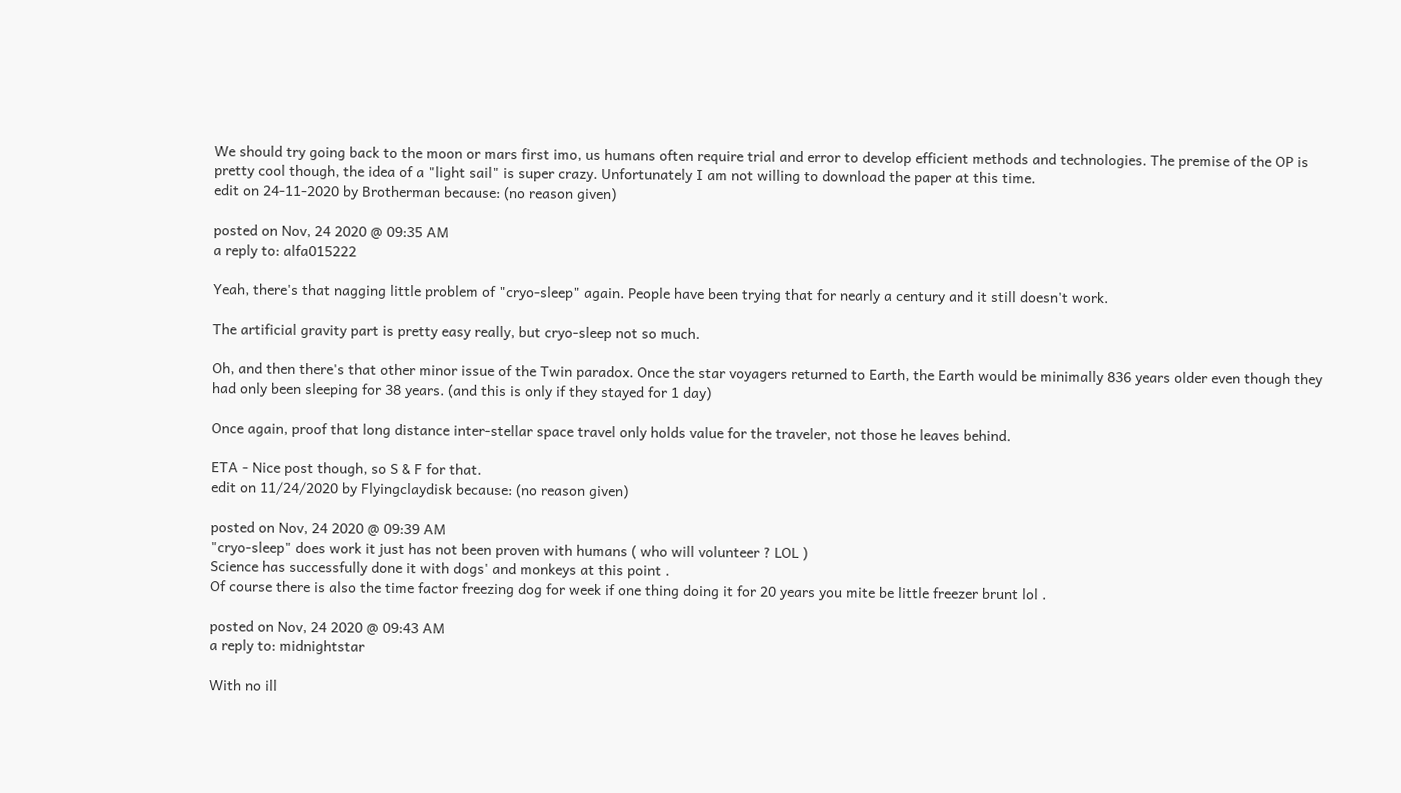We should try going back to the moon or mars first imo, us humans often require trial and error to develop efficient methods and technologies. The premise of the OP is pretty cool though, the idea of a "light sail" is super crazy. Unfortunately I am not willing to download the paper at this time.
edit on 24-11-2020 by Brotherman because: (no reason given)

posted on Nov, 24 2020 @ 09:35 AM
a reply to: alfa015222

Yeah, there's that nagging little problem of "cryo-sleep" again. People have been trying that for nearly a century and it still doesn't work.

The artificial gravity part is pretty easy really, but cryo-sleep not so much.

Oh, and then there's that other minor issue of the Twin paradox. Once the star voyagers returned to Earth, the Earth would be minimally 836 years older even though they had only been sleeping for 38 years. (and this is only if they stayed for 1 day)

Once again, proof that long distance inter-stellar space travel only holds value for the traveler, not those he leaves behind.

ETA - Nice post though, so S & F for that.
edit on 11/24/2020 by Flyingclaydisk because: (no reason given)

posted on Nov, 24 2020 @ 09:39 AM
"cryo-sleep" does work it just has not been proven with humans ( who will volunteer ? LOL )
Science has successfully done it with dogs' and monkeys at this point .
Of course there is also the time factor freezing dog for week if one thing doing it for 20 years you mite be little freezer brunt lol .

posted on Nov, 24 2020 @ 09:43 AM
a reply to: midnightstar

With no ill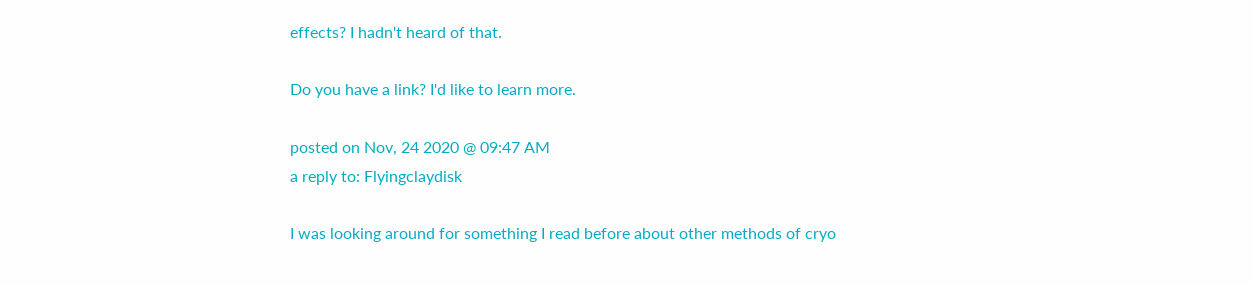effects? I hadn't heard of that.

Do you have a link? I'd like to learn more.

posted on Nov, 24 2020 @ 09:47 AM
a reply to: Flyingclaydisk

I was looking around for something I read before about other methods of cryo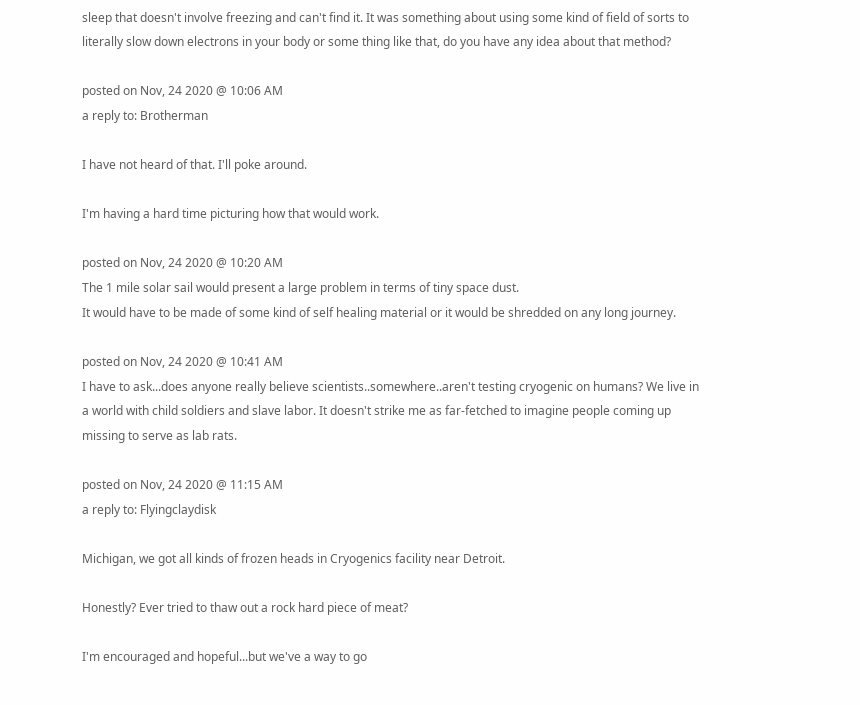sleep that doesn't involve freezing and can't find it. It was something about using some kind of field of sorts to literally slow down electrons in your body or some thing like that, do you have any idea about that method?

posted on Nov, 24 2020 @ 10:06 AM
a reply to: Brotherman

I have not heard of that. I'll poke around.

I'm having a hard time picturing how that would work.

posted on Nov, 24 2020 @ 10:20 AM
The 1 mile solar sail would present a large problem in terms of tiny space dust.
It would have to be made of some kind of self healing material or it would be shredded on any long journey.

posted on Nov, 24 2020 @ 10:41 AM
I have to ask...does anyone really believe scientists..somewhere..aren't testing cryogenic on humans? We live in a world with child soldiers and slave labor. It doesn't strike me as far-fetched to imagine people coming up missing to serve as lab rats.

posted on Nov, 24 2020 @ 11:15 AM
a reply to: Flyingclaydisk

Michigan, we got all kinds of frozen heads in Cryogenics facility near Detroit.

Honestly? Ever tried to thaw out a rock hard piece of meat?

I'm encouraged and hopeful...but we've a way to go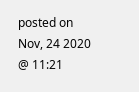posted on Nov, 24 2020 @ 11:21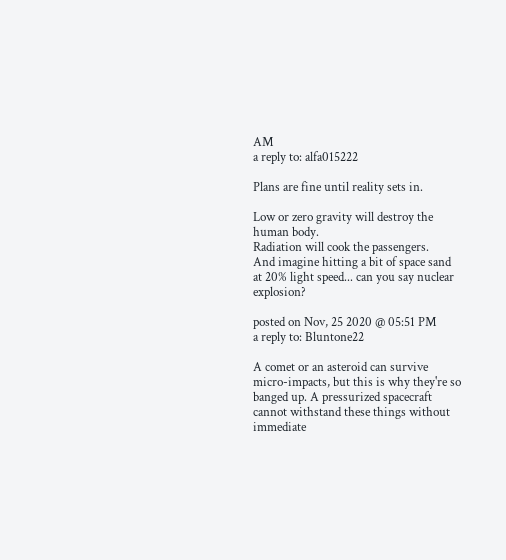AM
a reply to: alfa015222

Plans are fine until reality sets in.

Low or zero gravity will destroy the human body.
Radiation will cook the passengers.
And imagine hitting a bit of space sand at 20% light speed... can you say nuclear explosion?

posted on Nov, 25 2020 @ 05:51 PM
a reply to: Bluntone22

A comet or an asteroid can survive micro-impacts, but this is why they're so banged up. A pressurized spacecraft cannot withstand these things without immediate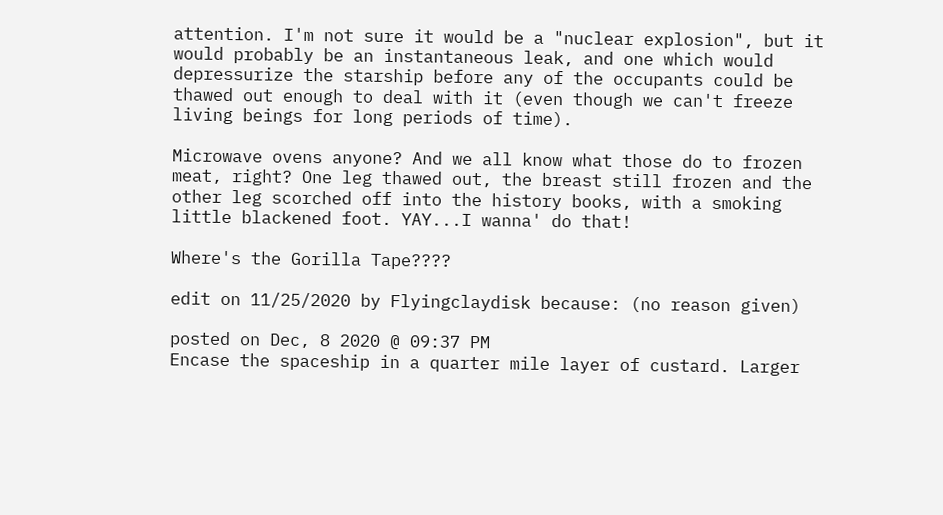attention. I'm not sure it would be a "nuclear explosion", but it would probably be an instantaneous leak, and one which would depressurize the starship before any of the occupants could be thawed out enough to deal with it (even though we can't freeze living beings for long periods of time).

Microwave ovens anyone? And we all know what those do to frozen meat, right? One leg thawed out, the breast still frozen and the other leg scorched off into the history books, with a smoking little blackened foot. YAY...I wanna' do that!

Where's the Gorilla Tape????

edit on 11/25/2020 by Flyingclaydisk because: (no reason given)

posted on Dec, 8 2020 @ 09:37 PM
Encase the spaceship in a quarter mile layer of custard. Larger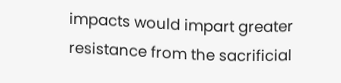impacts would impart greater resistance from the sacrificial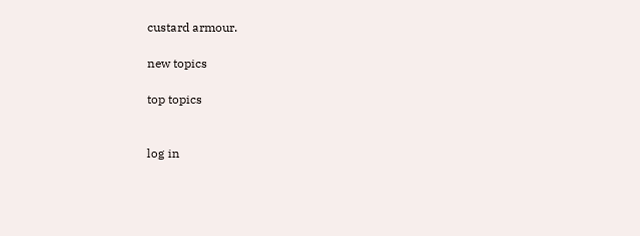custard armour.

new topics

top topics


log in